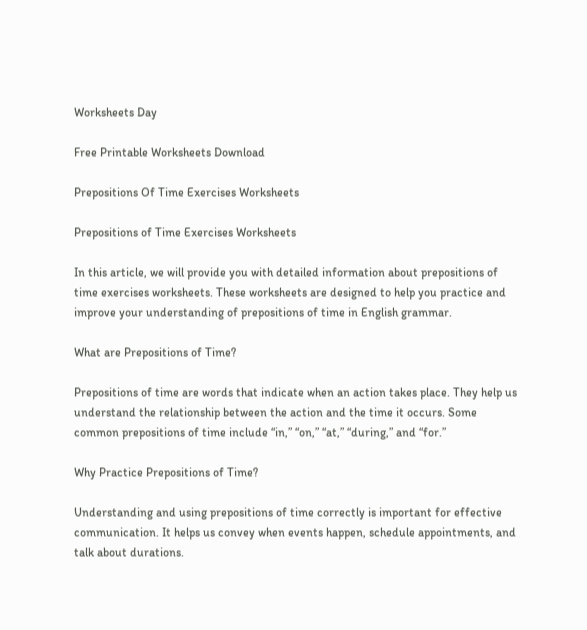Worksheets Day

Free Printable Worksheets Download

Prepositions Of Time Exercises Worksheets

Prepositions of Time Exercises Worksheets

In this article, we will provide you with detailed information about prepositions of time exercises worksheets. These worksheets are designed to help you practice and improve your understanding of prepositions of time in English grammar.

What are Prepositions of Time?

Prepositions of time are words that indicate when an action takes place. They help us understand the relationship between the action and the time it occurs. Some common prepositions of time include “in,” “on,” “at,” “during,” and “for.”

Why Practice Prepositions of Time?

Understanding and using prepositions of time correctly is important for effective communication. It helps us convey when events happen, schedule appointments, and talk about durations.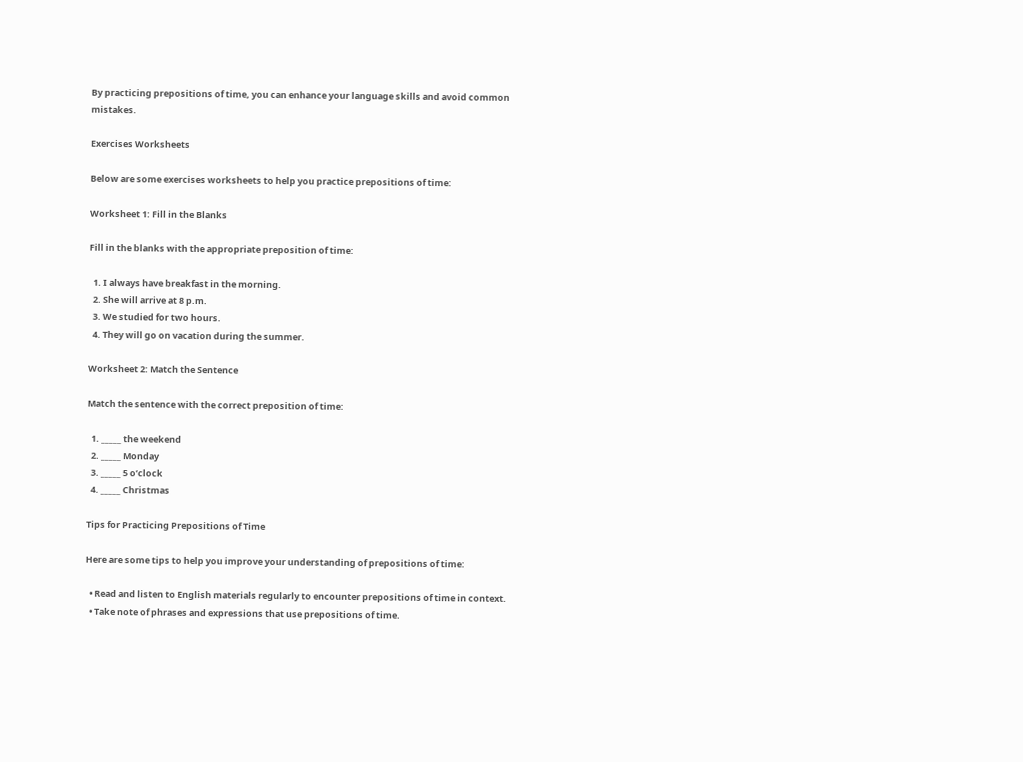By practicing prepositions of time, you can enhance your language skills and avoid common mistakes.

Exercises Worksheets

Below are some exercises worksheets to help you practice prepositions of time:

Worksheet 1: Fill in the Blanks

Fill in the blanks with the appropriate preposition of time:

  1. I always have breakfast in the morning.
  2. She will arrive at 8 p.m.
  3. We studied for two hours.
  4. They will go on vacation during the summer.

Worksheet 2: Match the Sentence

Match the sentence with the correct preposition of time:

  1. _____ the weekend
  2. _____ Monday
  3. _____ 5 o’clock
  4. _____ Christmas

Tips for Practicing Prepositions of Time

Here are some tips to help you improve your understanding of prepositions of time:

  • Read and listen to English materials regularly to encounter prepositions of time in context.
  • Take note of phrases and expressions that use prepositions of time.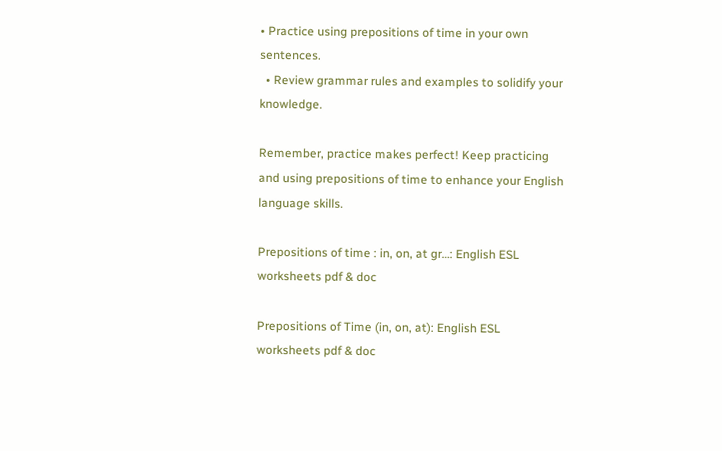• Practice using prepositions of time in your own sentences.
  • Review grammar rules and examples to solidify your knowledge.

Remember, practice makes perfect! Keep practicing and using prepositions of time to enhance your English language skills.

Prepositions of time : in, on, at gr…: English ESL worksheets pdf & doc

Prepositions of Time (in, on, at): English ESL worksheets pdf & doc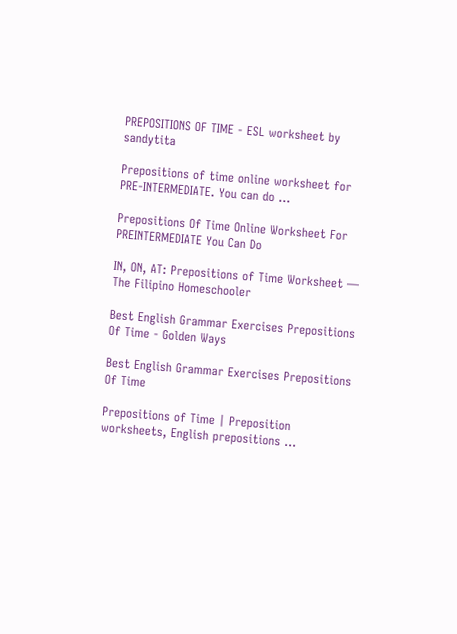PREPOSITIONS OF TIME - ESL worksheet by sandytita

Prepositions of time online worksheet for PRE-INTERMEDIATE. You can do ...

Prepositions Of Time Online Worksheet For PREINTERMEDIATE You Can Do

IN, ON, AT: Prepositions of Time Worksheet — The Filipino Homeschooler

Best English Grammar Exercises Prepositions Of Time - Golden Ways

Best English Grammar Exercises Prepositions Of Time

Prepositions of Time | Preposition worksheets, English prepositions ...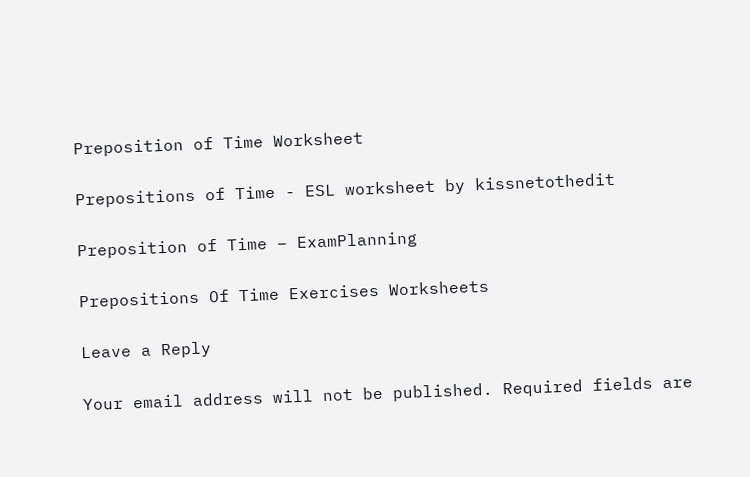Preposition of Time Worksheet

Prepositions of Time - ESL worksheet by kissnetothedit

Preposition of Time – ExamPlanning

Prepositions Of Time Exercises Worksheets

Leave a Reply

Your email address will not be published. Required fields are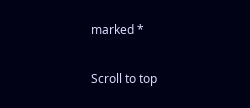marked *

Scroll to top